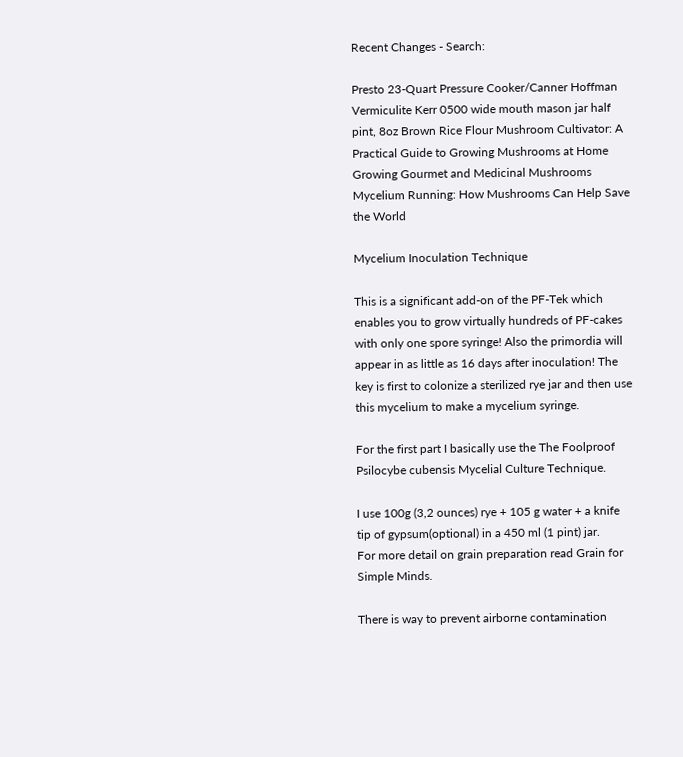Recent Changes - Search:

Presto 23-Quart Pressure Cooker/Canner Hoffman Vermiculite Kerr 0500 wide mouth mason jar half pint, 8oz Brown Rice Flour Mushroom Cultivator: A Practical Guide to Growing Mushrooms at Home Growing Gourmet and Medicinal Mushrooms Mycelium Running: How Mushrooms Can Help Save the World

Mycelium Inoculation Technique

This is a significant add-on of the PF-Tek which enables you to grow virtually hundreds of PF-cakes with only one spore syringe! Also the primordia will appear in as little as 16 days after inoculation! The key is first to colonize a sterilized rye jar and then use this mycelium to make a mycelium syringe.

For the first part I basically use the The Foolproof Psilocybe cubensis Mycelial Culture Technique.

I use 100g (3,2 ounces) rye + 105 g water + a knife tip of gypsum(optional) in a 450 ml (1 pint) jar.
For more detail on grain preparation read Grain for Simple Minds.

There is way to prevent airborne contamination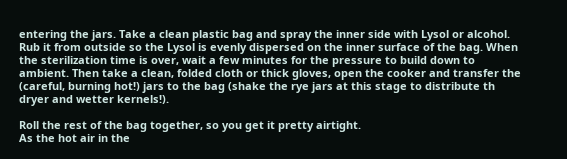entering the jars. Take a clean plastic bag and spray the inner side with Lysol or alcohol. Rub it from outside so the Lysol is evenly dispersed on the inner surface of the bag. When the sterilization time is over, wait a few minutes for the pressure to build down to ambient. Then take a clean, folded cloth or thick gloves, open the cooker and transfer the (careful, burning hot!) jars to the bag (shake the rye jars at this stage to distribute th dryer and wetter kernels!).

Roll the rest of the bag together, so you get it pretty airtight.
As the hot air in the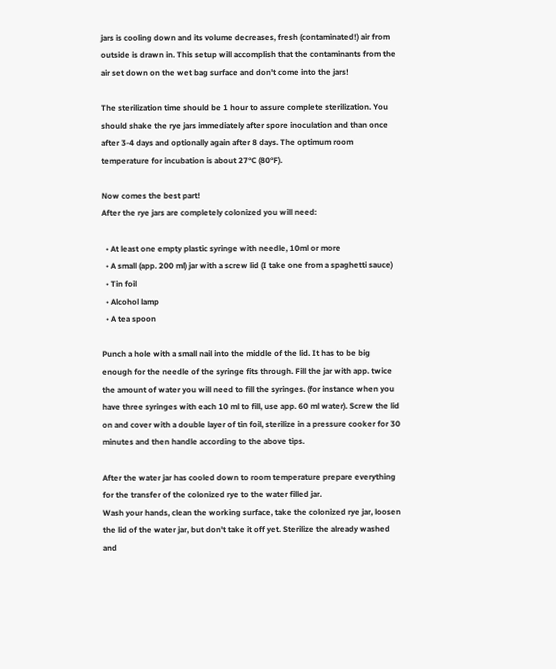jars is cooling down and its volume decreases, fresh (contaminated!) air from outside is drawn in. This setup will accomplish that the contaminants from the air set down on the wet bag surface and don't come into the jars!

The sterilization time should be 1 hour to assure complete sterilization. You should shake the rye jars immediately after spore inoculation and than once after 3-4 days and optionally again after 8 days. The optimum room temperature for incubation is about 27°C (80°F).

Now comes the best part!
After the rye jars are completely colonized you will need:

  • At least one empty plastic syringe with needle, 10ml or more
  • A small (app. 200 ml) jar with a screw lid (I take one from a spaghetti sauce)
  • Tin foil
  • Alcohol lamp
  • A tea spoon

Punch a hole with a small nail into the middle of the lid. It has to be big enough for the needle of the syringe fits through. Fill the jar with app. twice the amount of water you will need to fill the syringes. (for instance when you have three syringes with each 10 ml to fill, use app. 60 ml water). Screw the lid on and cover with a double layer of tin foil, sterilize in a pressure cooker for 30 minutes and then handle according to the above tips.

After the water jar has cooled down to room temperature prepare everything for the transfer of the colonized rye to the water filled jar.
Wash your hands, clean the working surface, take the colonized rye jar, loosen the lid of the water jar, but don't take it off yet. Sterilize the already washed and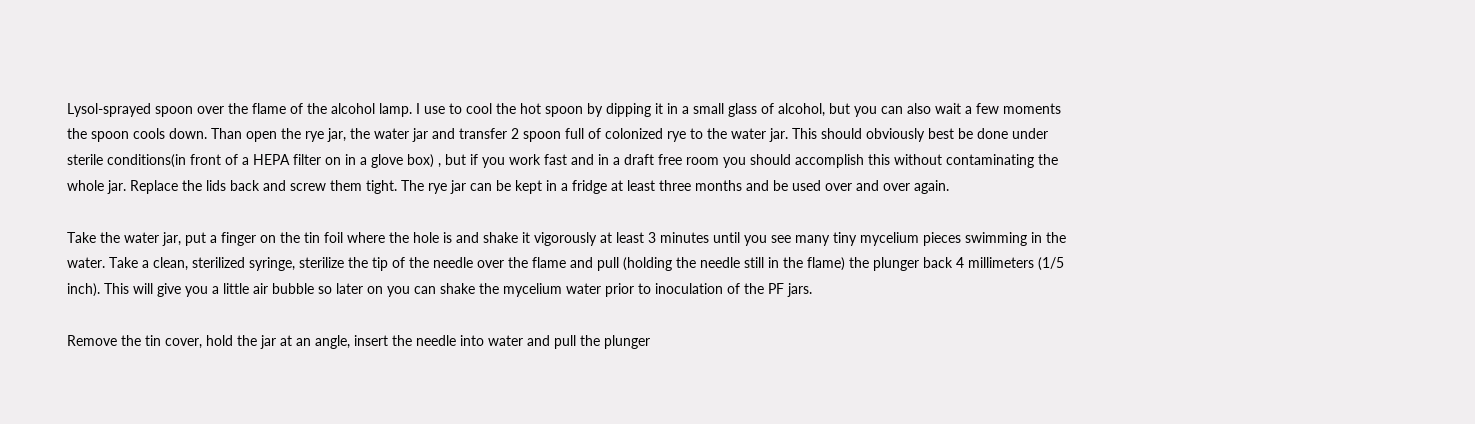Lysol-sprayed spoon over the flame of the alcohol lamp. I use to cool the hot spoon by dipping it in a small glass of alcohol, but you can also wait a few moments the spoon cools down. Than open the rye jar, the water jar and transfer 2 spoon full of colonized rye to the water jar. This should obviously best be done under sterile conditions(in front of a HEPA filter on in a glove box) , but if you work fast and in a draft free room you should accomplish this without contaminating the whole jar. Replace the lids back and screw them tight. The rye jar can be kept in a fridge at least three months and be used over and over again.

Take the water jar, put a finger on the tin foil where the hole is and shake it vigorously at least 3 minutes until you see many tiny mycelium pieces swimming in the water. Take a clean, sterilized syringe, sterilize the tip of the needle over the flame and pull (holding the needle still in the flame) the plunger back 4 millimeters (1/5 inch). This will give you a little air bubble so later on you can shake the mycelium water prior to inoculation of the PF jars.

Remove the tin cover, hold the jar at an angle, insert the needle into water and pull the plunger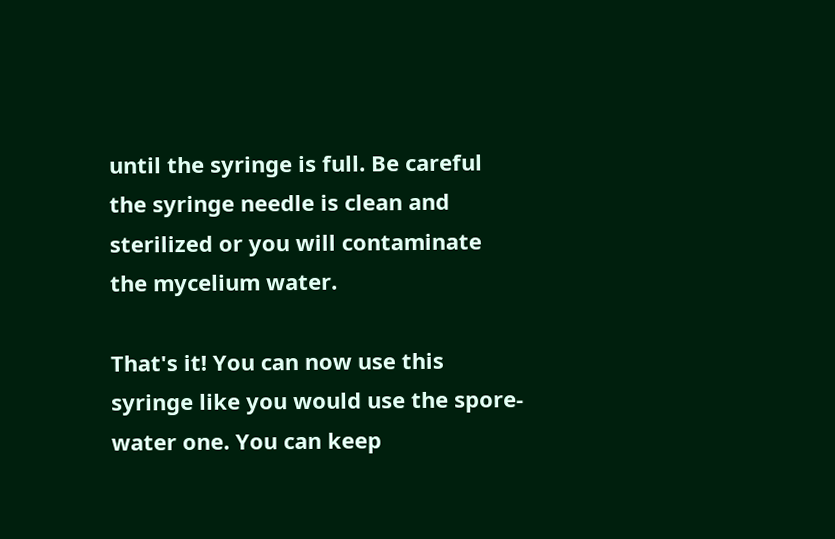until the syringe is full. Be careful the syringe needle is clean and sterilized or you will contaminate the mycelium water.

That's it! You can now use this syringe like you would use the spore-water one. You can keep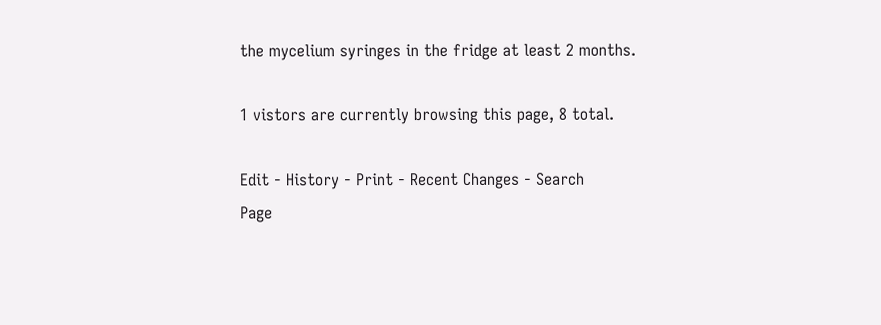the mycelium syringes in the fridge at least 2 months.

1 vistors are currently browsing this page, 8 total.

Edit - History - Print - Recent Changes - Search
Page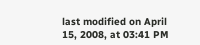last modified on April 15, 2008, at 03:41 PM